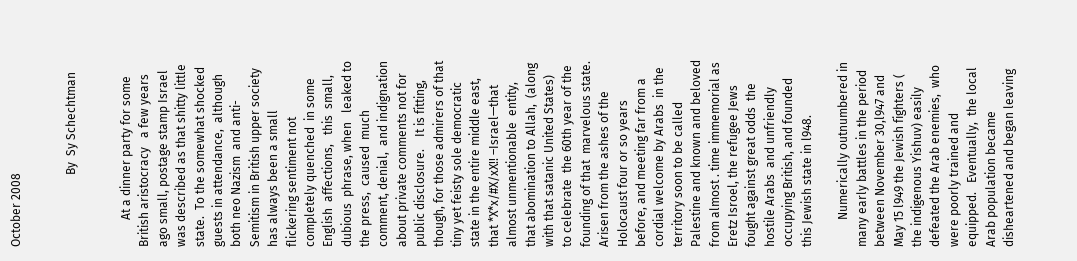October 2008


                        By  Sy Schechtman


         At a dinner party for some British aristocracy   a few years ago small, postage stamp Israel was described as that shitty little state.  To the somewhat shocked  guests in attendance,  although  both neo Nazism  and anti-Semitism in British upper society has always been a small flickering sentiment not completely quenched  in some English  affections,   this  small, dubious  phrase, when   leaked to the press,  caused  much comment, denial,  and indignation about private comments not for public disclosure.    It is fitting, though, for those admirers of that tiny yet feisty sole democratic state in the entire middle east,  that *X*x/#X/xX!! –Israel—that almost unmentionable  entity,  that abomination to Allah,  (along with that satanic United States)   to celebrate  the 60th year of the founding of that  marvelous state.   Arisen from the ashes of the Holocaust four or so years  before, and meeting far from a cordial welcome by Arabs  in the territory soon to be called Palestine and known and beloved from almost . time immemorial as Eretz Isroel, the refugee Jews  fought against great odds  the hostile Arabs  and unfriendly occupying British, and founded this Jewish state in l948.

         Numerically outnumbered in many early battles in the period between November 30,l947 and May 15 l949 the Jewish fighters ( the indigenous Yishuv) easily defeated the Arab enemies,  who were poorly trained and equipped.   Eventually,  the local Arab population became disheartened and began leaving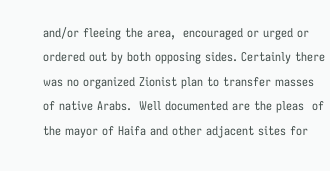and/or fleeing the area,  encouraged or urged or ordered out by both opposing sides. Certainly there was no organized Zionist plan to transfer masses of native Arabs.  Well documented are the pleas  of the mayor of Haifa and other adjacent sites for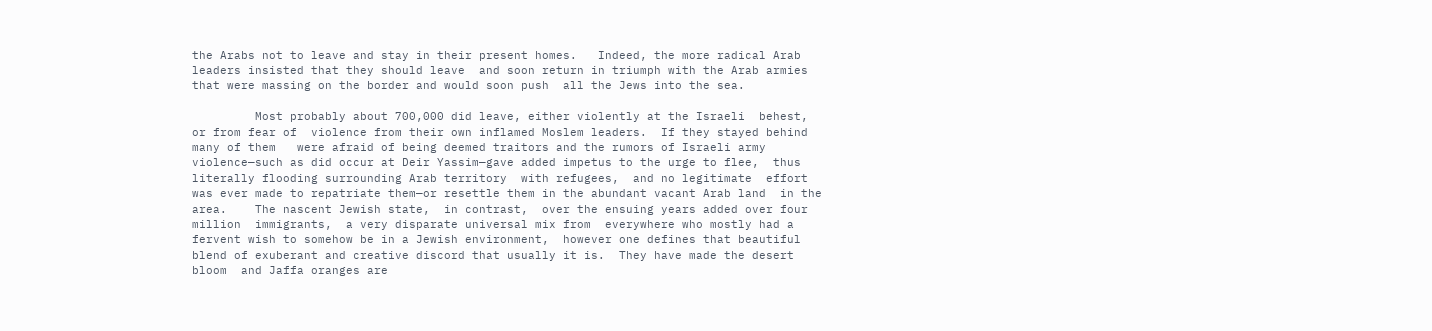the Arabs not to leave and stay in their present homes.   Indeed, the more radical Arab leaders insisted that they should leave  and soon return in triumph with the Arab armies  that were massing on the border and would soon push  all the Jews into the sea.

         Most probably about 700,000 did leave, either violently at the Israeli  behest,  or from fear of  violence from their own inflamed Moslem leaders.  If they stayed behind many of them   were afraid of being deemed traitors and the rumors of Israeli army violence—such as did occur at Deir Yassim—gave added impetus to the urge to flee,  thus literally flooding surrounding Arab territory  with refugees,  and no legitimate  effort was ever made to repatriate them—or resettle them in the abundant vacant Arab land  in the area.    The nascent Jewish state,  in contrast,  over the ensuing years added over four million  immigrants,  a very disparate universal mix from  everywhere who mostly had a fervent wish to somehow be in a Jewish environment,  however one defines that beautiful blend of exuberant and creative discord that usually it is.  They have made the desert bloom  and Jaffa oranges are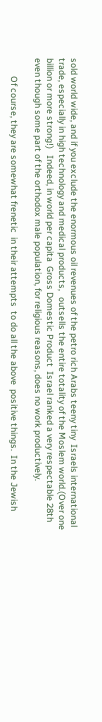sold world wide, and if you exclude the enormous oil revenues of the petro rich Arabs teeny tiny  Israels international trade, especially in high technology and medical products,   outsells the entire totality of the Moslem world.(Over one billion or more strong!)   Indeed, in world per capita  Gross Domestic Product  Israel ranked a very respectable 28th even though some part of the orthodox male population, for religious reasons, does no work productively.

         Of course, they are somewhat frenetic  in their attempts  to do all the above  positive things.  In the Jewish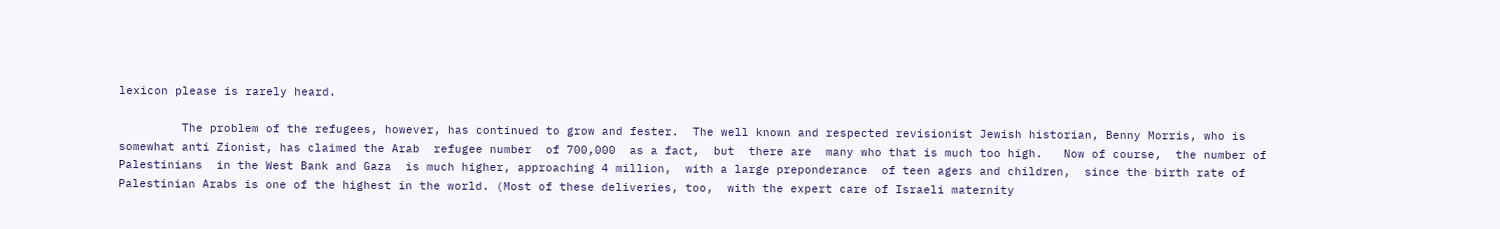lexicon please is rarely heard.

         The problem of the refugees, however, has continued to grow and fester.  The well known and respected revisionist Jewish historian, Benny Morris, who is somewhat anti Zionist, has claimed the Arab  refugee number  of 700,000  as a fact,  but  there are  many who that is much too high.   Now of course,  the number of Palestinians  in the West Bank and Gaza  is much higher, approaching 4 million,  with a large preponderance  of teen agers and children,  since the birth rate of Palestinian Arabs is one of the highest in the world. (Most of these deliveries, too,  with the expert care of Israeli maternity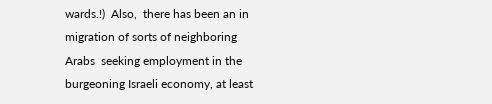wards.!)  Also,  there has been an in migration of sorts of neighboring Arabs  seeking employment in the burgeoning Israeli economy, at least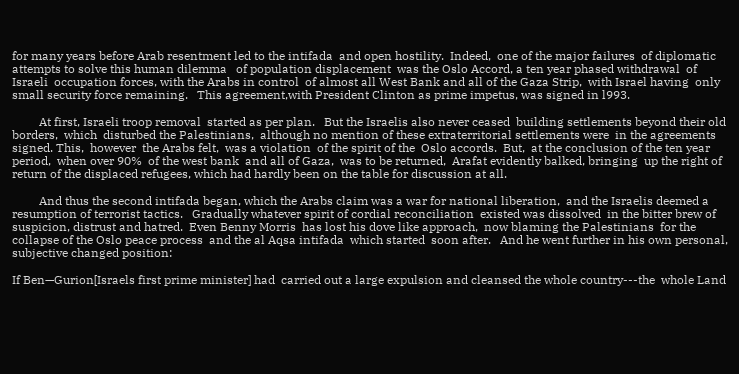for many years before Arab resentment led to the intifada  and open hostility.  Indeed,  one of the major failures  of diplomatic attempts to solve this human dilemma   of population displacement  was the Oslo Accord, a ten year phased withdrawal  of Israeli  occupation forces, with the Arabs in control  of almost all West Bank and all of the Gaza Strip,  with Israel having  only small security force remaining.   This agreement,with President Clinton as prime impetus, was signed in l993.

         At first, Israeli troop removal  started as per plan.   But the Israelis also never ceased  building settlements beyond their old borders,  which  disturbed the Palestinians,  although no mention of these extraterritorial settlements were  in the agreements  signed. This,  however  the Arabs felt,  was a violation  of the spirit of the  Oslo accords.  But,  at the conclusion of the ten year period,  when over 90%  of the west bank  and all of Gaza,  was to be returned,  Arafat evidently balked, bringing  up the right of return of the displaced refugees, which had hardly been on the table for discussion at all.

         And thus the second intifada began, which the Arabs claim was a war for national liberation,  and the Israelis deemed a resumption of terrorist tactics.   Gradually whatever spirit of cordial reconciliation  existed was dissolved  in the bitter brew of suspicion, distrust and hatred.  Even Benny Morris  has lost his dove like approach,  now blaming the Palestinians  for the collapse of the Oslo peace process  and the al Aqsa intifada  which started  soon after.   And he went further in his own personal, subjective changed position:

If Ben—Gurion[Israels first prime minister] had  carried out a large expulsion and cleansed the whole country---the  whole Land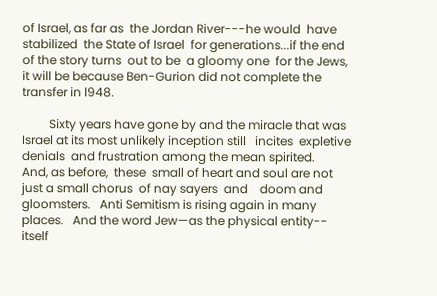of Israel, as far as  the Jordan River---he would  have stabilized  the State of Israel  for generations...if the end of the story turns  out to be  a gloomy one  for the Jews,  it will be because Ben-Gurion did not complete the transfer in l948.

         Sixty years have gone by and the miracle that was Israel at its most unlikely inception still   incites  expletive denials  and frustration among the mean spirited.    And, as before,  these  small of heart and soul are not just a small chorus  of nay sayers  and    doom and gloomsters.   Anti Semitism is rising again in many places.   And the word Jew—as the physical entity-- itself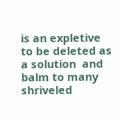is an expletive to be deleted as a solution  and balm to many shriveled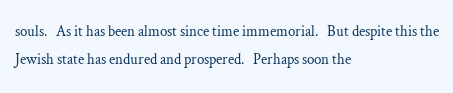souls.   As it has been almost since time immemorial.   But despite this the Jewish state has endured and prospered.   Perhaps soon the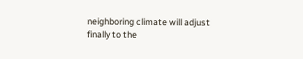neighboring climate will adjust finally to the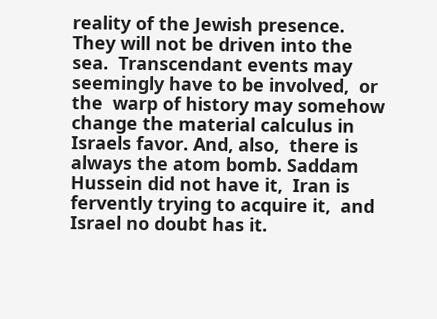reality of the Jewish presence.    They will not be driven into the sea.  Transcendant events may seemingly have to be involved,  or the  warp of history may somehow change the material calculus in Israels favor. And, also,  there is always the atom bomb. Saddam Hussein did not have it,  Iran is fervently trying to acquire it,  and Israel no doubt has it.